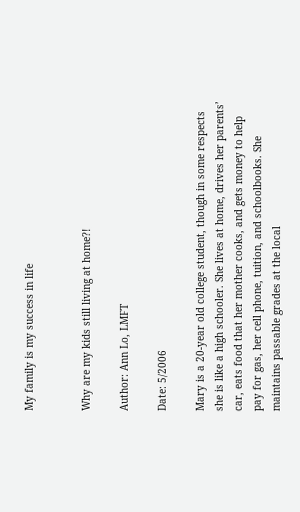My family is my success in life


Why are my kids still living at home?!

Author: Ann Lo, LMFT

Date: 5/2006

Mary is a 20-year old college student, though in some respects she is like a high schooler. She lives at home, drives her parents’ car, eats food that her mother cooks, and gets money to help pay for gas, her cell phone, tuition, and schoolbooks. She maintains passable grades at the local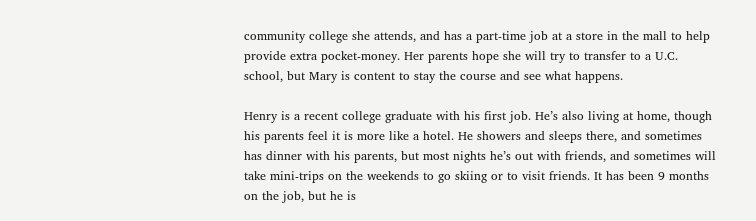community college she attends, and has a part-time job at a store in the mall to help provide extra pocket-money. Her parents hope she will try to transfer to a U.C. school, but Mary is content to stay the course and see what happens.

Henry is a recent college graduate with his first job. He’s also living at home, though his parents feel it is more like a hotel. He showers and sleeps there, and sometimes has dinner with his parents, but most nights he’s out with friends, and sometimes will take mini-trips on the weekends to go skiing or to visit friends. It has been 9 months on the job, but he is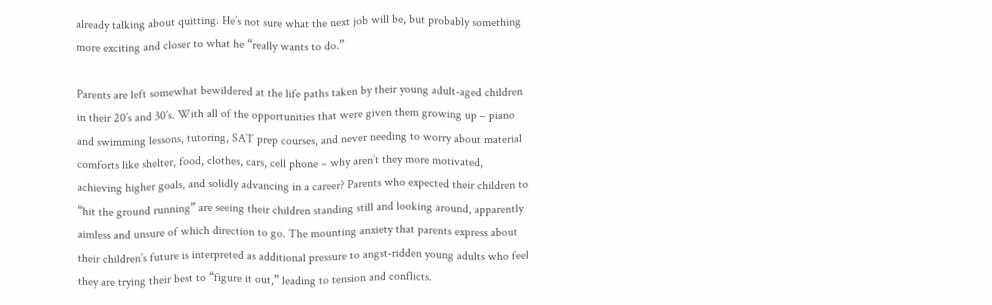already talking about quitting. He’s not sure what the next job will be, but probably something more exciting and closer to what he “really wants to do.”

Parents are left somewhat bewildered at the life paths taken by their young adult-aged children in their 20’s and 30’s. With all of the opportunities that were given them growing up – piano and swimming lessons, tutoring, SAT prep courses, and never needing to worry about material comforts like shelter, food, clothes, cars, cell phone – why aren’t they more motivated, achieving higher goals, and solidly advancing in a career? Parents who expected their children to “hit the ground running” are seeing their children standing still and looking around, apparently aimless and unsure of which direction to go. The mounting anxiety that parents express about their children’s future is interpreted as additional pressure to angst-ridden young adults who feel they are trying their best to “figure it out,” leading to tension and conflicts.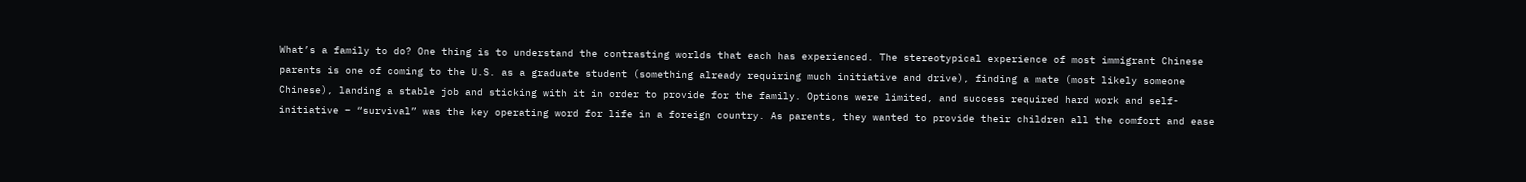What’s a family to do? One thing is to understand the contrasting worlds that each has experienced. The stereotypical experience of most immigrant Chinese parents is one of coming to the U.S. as a graduate student (something already requiring much initiative and drive), finding a mate (most likely someone Chinese), landing a stable job and sticking with it in order to provide for the family. Options were limited, and success required hard work and self-initiative – “survival” was the key operating word for life in a foreign country. As parents, they wanted to provide their children all the comfort and ease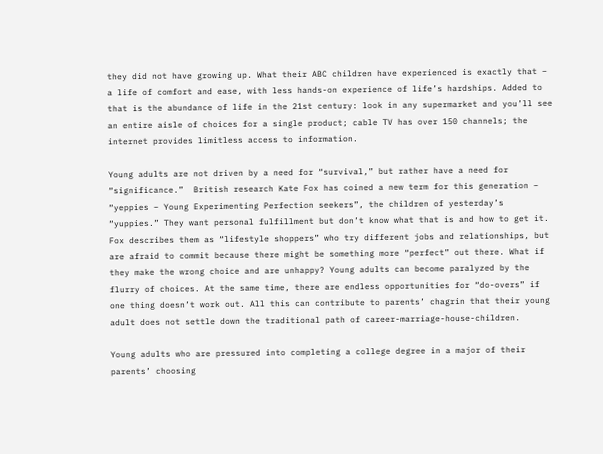they did not have growing up. What their ABC children have experienced is exactly that – a life of comfort and ease, with less hands-on experience of life’s hardships. Added to that is the abundance of life in the 21st century: look in any supermarket and you’ll see an entire aisle of choices for a single product; cable TV has over 150 channels; the internet provides limitless access to information.

Young adults are not driven by a need for “survival,” but rather have a need for “significance.”  British research Kate Fox has coined a new term for this generation – “yeppies – Young Experimenting Perfection seekers”, the children of yesterday’s “yuppies.” They want personal fulfillment but don’t know what that is and how to get it. Fox describes them as “lifestyle shoppers” who try different jobs and relationships, but are afraid to commit because there might be something more “perfect” out there. What if they make the wrong choice and are unhappy? Young adults can become paralyzed by the flurry of choices. At the same time, there are endless opportunities for “do-overs” if one thing doesn’t work out. All this can contribute to parents’ chagrin that their young adult does not settle down the traditional path of career-marriage-house-children.

Young adults who are pressured into completing a college degree in a major of their parents’ choosing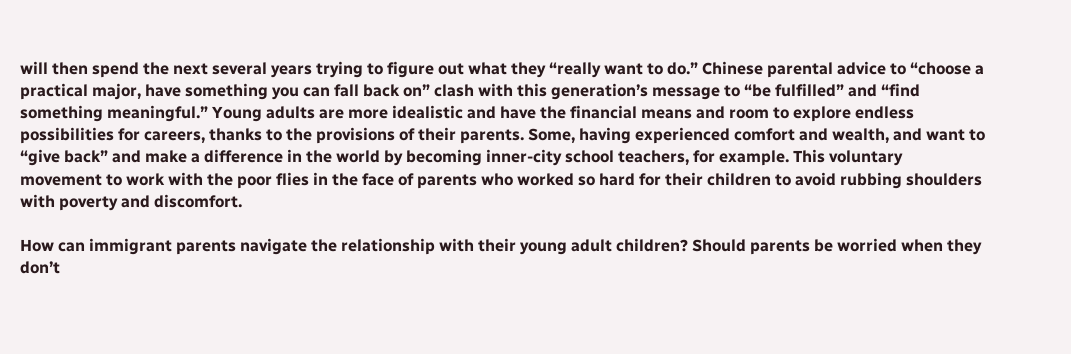will then spend the next several years trying to figure out what they “really want to do.” Chinese parental advice to “choose a practical major, have something you can fall back on” clash with this generation’s message to “be fulfilled” and “find something meaningful.” Young adults are more idealistic and have the financial means and room to explore endless possibilities for careers, thanks to the provisions of their parents. Some, having experienced comfort and wealth, and want to “give back” and make a difference in the world by becoming inner-city school teachers, for example. This voluntary movement to work with the poor flies in the face of parents who worked so hard for their children to avoid rubbing shoulders with poverty and discomfort.

How can immigrant parents navigate the relationship with their young adult children? Should parents be worried when they don’t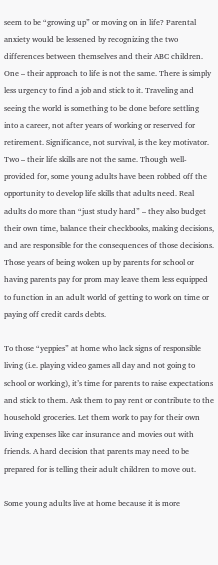seem to be “growing up” or moving on in life? Parental anxiety would be lessened by recognizing the two differences between themselves and their ABC children. One – their approach to life is not the same. There is simply less urgency to find a job and stick to it. Traveling and seeing the world is something to be done before settling into a career, not after years of working or reserved for retirement. Significance, not survival, is the key motivator. Two – their life skills are not the same. Though well-provided for, some young adults have been robbed off the opportunity to develop life skills that adults need. Real adults do more than “just study hard” – they also budget their own time, balance their checkbooks, making decisions, and are responsible for the consequences of those decisions. Those years of being woken up by parents for school or having parents pay for prom may leave them less equipped to function in an adult world of getting to work on time or paying off credit cards debts.

To those “yeppies” at home who lack signs of responsible living (i.e. playing video games all day and not going to school or working), it’s time for parents to raise expectations and stick to them. Ask them to pay rent or contribute to the household groceries. Let them work to pay for their own living expenses like car insurance and movies out with friends. A hard decision that parents may need to be prepared for is telling their adult children to move out.

Some young adults live at home because it is more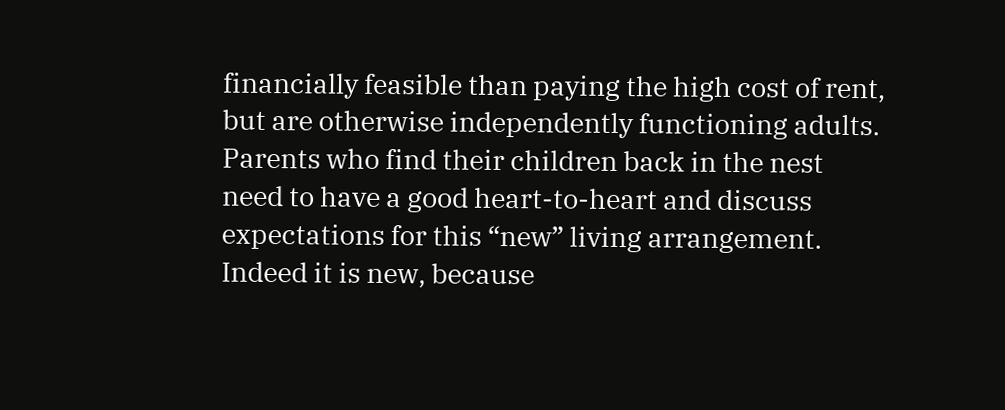financially feasible than paying the high cost of rent, but are otherwise independently functioning adults. Parents who find their children back in the nest need to have a good heart-to-heart and discuss expectations for this “new” living arrangement. Indeed it is new, because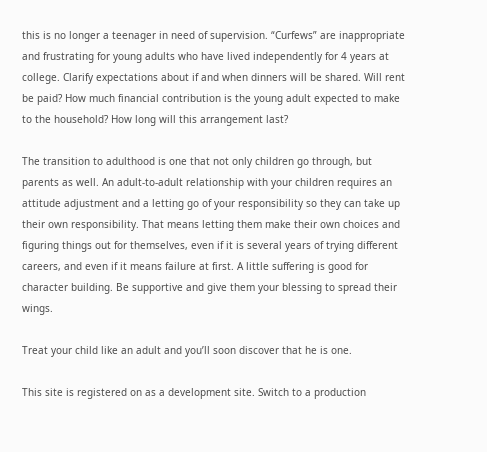this is no longer a teenager in need of supervision. “Curfews” are inappropriate and frustrating for young adults who have lived independently for 4 years at college. Clarify expectations about if and when dinners will be shared. Will rent be paid? How much financial contribution is the young adult expected to make to the household? How long will this arrangement last?

The transition to adulthood is one that not only children go through, but parents as well. An adult-to-adult relationship with your children requires an attitude adjustment and a letting go of your responsibility so they can take up their own responsibility. That means letting them make their own choices and figuring things out for themselves, even if it is several years of trying different careers, and even if it means failure at first. A little suffering is good for character building. Be supportive and give them your blessing to spread their wings.

Treat your child like an adult and you’ll soon discover that he is one.

This site is registered on as a development site. Switch to a production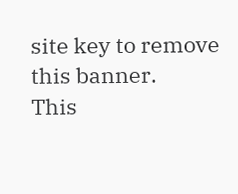site key to remove this banner.
This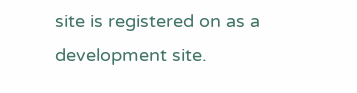site is registered on as a development site.